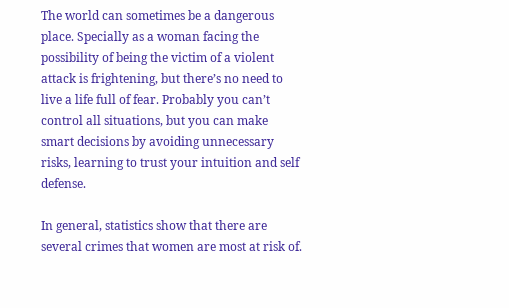The world can sometimes be a dangerous place. Specially as a woman facing the possibility of being the victim of a violent attack is frightening, but there’s no need to live a life full of fear. Probably you can’t control all situations, but you can make smart decisions by avoiding unnecessary risks, learning to trust your intuition and self defense.

In general, statistics show that there are several crimes that women are most at risk of.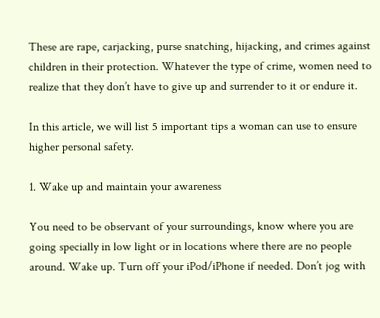These are rape, carjacking, purse snatching, hijacking, and crimes against children in their protection. Whatever the type of crime, women need to realize that they don’t have to give up and surrender to it or endure it.

In this article, we will list 5 important tips a woman can use to ensure higher personal safety.

1. Wake up and maintain your awareness

You need to be observant of your surroundings, know where you are going specially in low light or in locations where there are no people around. Wake up. Turn off your iPod/iPhone if needed. Don’t jog with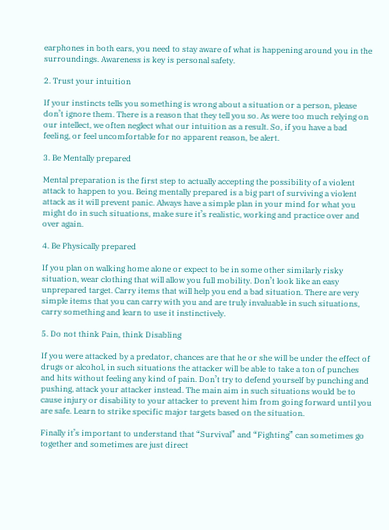earphones in both ears, you need to stay aware of what is happening around you in the surroundings. Awareness is key is personal safety.

2. Trust your intuition

If your instincts tells you something is wrong about a situation or a person, please don’t ignore them. There is a reason that they tell you so. As were too much relying on our intellect, we often neglect what our intuition as a result. So, if you have a bad feeling, or feel uncomfortable for no apparent reason, be alert.

3. Be Mentally prepared

Mental preparation is the first step to actually accepting the possibility of a violent attack to happen to you. Being mentally prepared is a big part of surviving a violent attack as it will prevent panic. Always have a simple plan in your mind for what you might do in such situations, make sure it’s realistic, working and practice over and over again.

4. Be Physically prepared

If you plan on walking home alone or expect to be in some other similarly risky situation, wear clothing that will allow you full mobility. Don’t look like an easy unprepared target. Carry items that will help you end a bad situation. There are very simple items that you can carry with you and are truly invaluable in such situations, carry something and learn to use it instinctively.

5. Do not think Pain, think Disabling

If you were attacked by a predator, chances are that he or she will be under the effect of drugs or alcohol, in such situations the attacker will be able to take a ton of punches and hits without feeling any kind of pain. Don’t try to defend yourself by punching and pushing, attack your attacker instead. The main aim in such situations would be to cause injury or disability to your attacker to prevent him from going forward until you are safe. Learn to strike specific major targets based on the situation.

Finally it’s important to understand that “Survival” and “Fighting” can sometimes go together and sometimes are just direct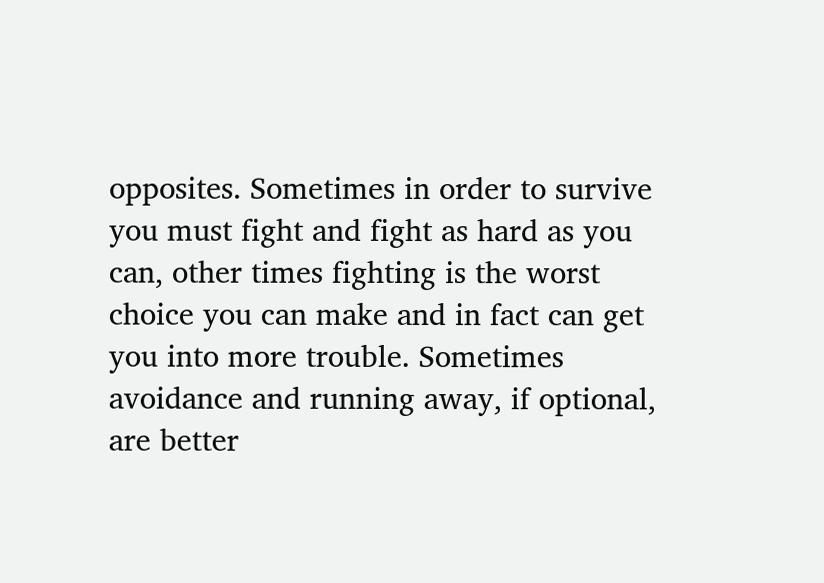opposites. Sometimes in order to survive you must fight and fight as hard as you can, other times fighting is the worst choice you can make and in fact can get you into more trouble. Sometimes avoidance and running away, if optional, are better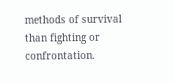methods of survival than fighting or confrontation.